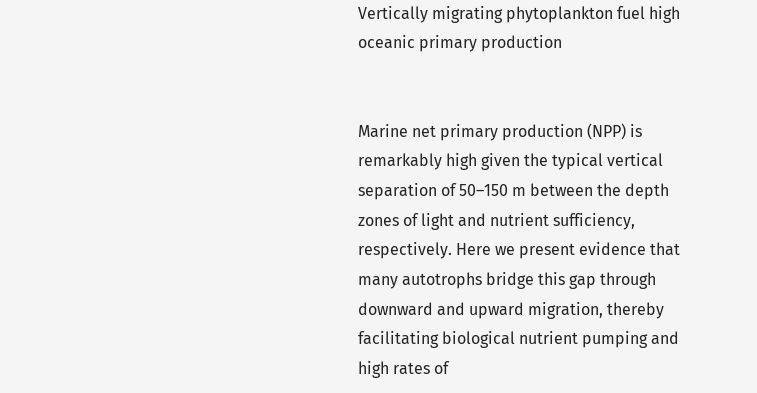Vertically migrating phytoplankton fuel high oceanic primary production


Marine net primary production (NPP) is remarkably high given the typical vertical separation of 50–150 m between the depth zones of light and nutrient sufficiency, respectively. Here we present evidence that many autotrophs bridge this gap through downward and upward migration, thereby facilitating biological nutrient pumping and high rates of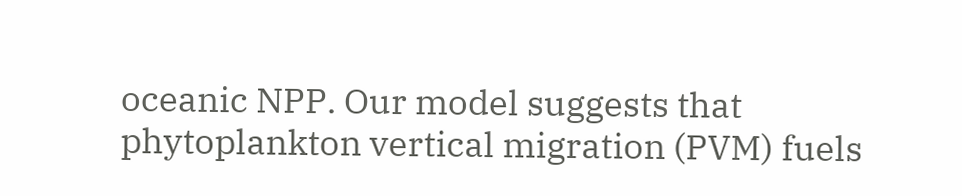oceanic NPP. Our model suggests that phytoplankton vertical migration (PVM) fuels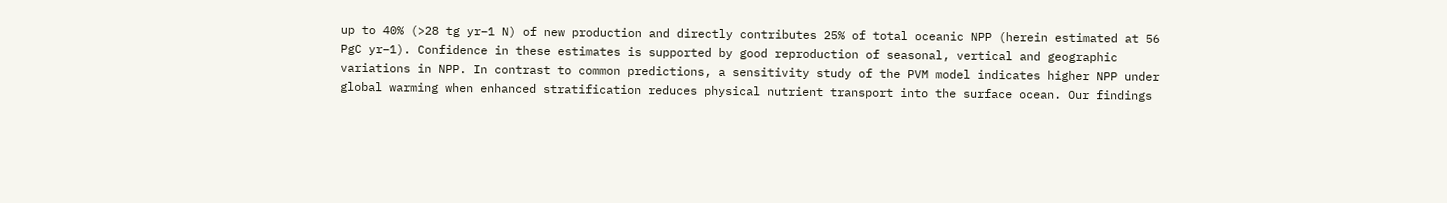up to 40% (>28 tg yr−1 N) of new production and directly contributes 25% of total oceanic NPP (herein estimated at 56 PgC yr−1). Confidence in these estimates is supported by good reproduction of seasonal, vertical and geographic variations in NPP. In contrast to common predictions, a sensitivity study of the PVM model indicates higher NPP under global warming when enhanced stratification reduces physical nutrient transport into the surface ocean. Our findings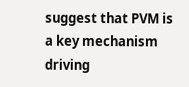suggest that PVM is a key mechanism driving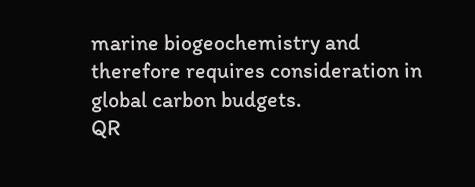marine biogeochemistry and therefore requires consideration in global carbon budgets.
QR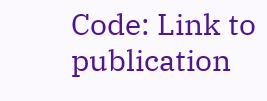Code: Link to publication